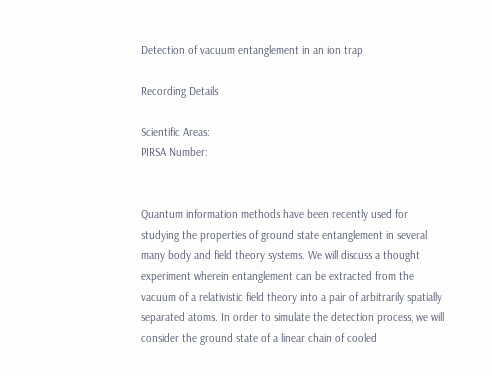Detection of vacuum entanglement in an ion trap

Recording Details

Scientific Areas:
PIRSA Number:


Quantum information methods have been recently used for studying the properties of ground state entanglement in several many body and field theory systems. We will discuss a thought experiment wherein entanglement can be extracted from the vacuum of a relativistic field theory into a pair of arbitrarily spatially separated atoms. In order to simulate the detection process, we will consider the ground state of a linear chain of cooled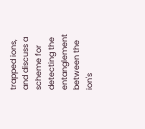trapped ions, and discuss a scheme for detecting the entanglement between the ion's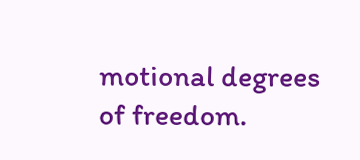motional degrees of freedom.